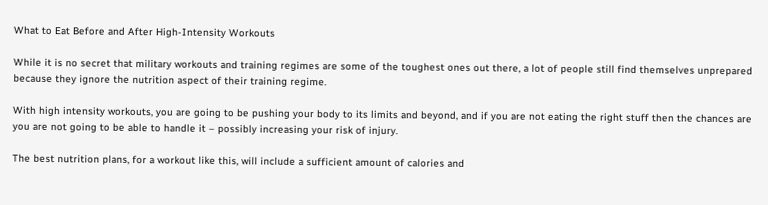What to Eat Before and After High-Intensity Workouts

While it is no secret that military workouts and training regimes are some of the toughest ones out there, a lot of people still find themselves unprepared because they ignore the nutrition aspect of their training regime.

With high intensity workouts, you are going to be pushing your body to its limits and beyond, and if you are not eating the right stuff then the chances are you are not going to be able to handle it – possibly increasing your risk of injury.

The best nutrition plans, for a workout like this, will include a sufficient amount of calories and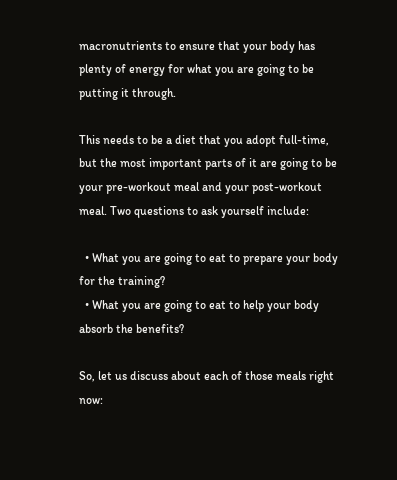macronutrients to ensure that your body has plenty of energy for what you are going to be putting it through.

This needs to be a diet that you adopt full-time, but the most important parts of it are going to be your pre-workout meal and your post-workout meal. Two questions to ask yourself include:

  • What you are going to eat to prepare your body for the training?
  • What you are going to eat to help your body absorb the benefits?

So, let us discuss about each of those meals right now: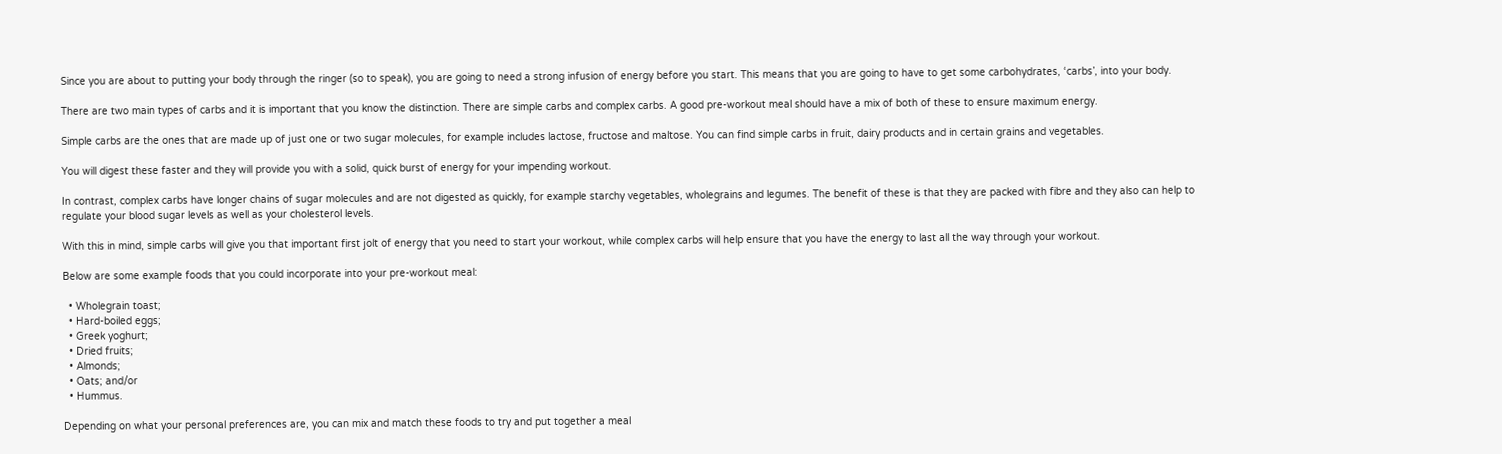Since you are about to putting your body through the ringer (so to speak), you are going to need a strong infusion of energy before you start. This means that you are going to have to get some carbohydrates, ‘carbs’, into your body.

There are two main types of carbs and it is important that you know the distinction. There are simple carbs and complex carbs. A good pre-workout meal should have a mix of both of these to ensure maximum energy.

Simple carbs are the ones that are made up of just one or two sugar molecules, for example includes lactose, fructose and maltose. You can find simple carbs in fruit, dairy products and in certain grains and vegetables.

You will digest these faster and they will provide you with a solid, quick burst of energy for your impending workout.

In contrast, complex carbs have longer chains of sugar molecules and are not digested as quickly, for example starchy vegetables, wholegrains and legumes. The benefit of these is that they are packed with fibre and they also can help to regulate your blood sugar levels as well as your cholesterol levels.

With this in mind, simple carbs will give you that important first jolt of energy that you need to start your workout, while complex carbs will help ensure that you have the energy to last all the way through your workout.

Below are some example foods that you could incorporate into your pre-workout meal:

  • Wholegrain toast;
  • Hard-boiled eggs;
  • Greek yoghurt;
  • Dried fruits;
  • Almonds;
  • Oats; and/or
  • Hummus.

Depending on what your personal preferences are, you can mix and match these foods to try and put together a meal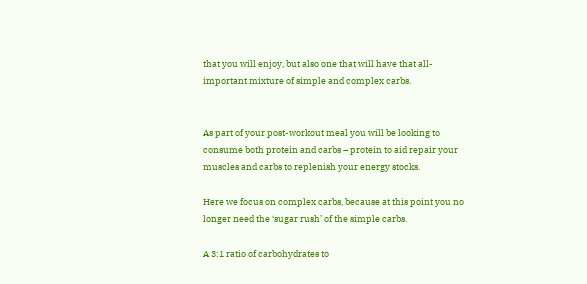that you will enjoy, but also one that will have that all-important mixture of simple and complex carbs.


As part of your post-workout meal you will be looking to consume both protein and carbs – protein to aid repair your muscles and carbs to replenish your energy stocks.

Here we focus on complex carbs, because at this point you no longer need the ‘sugar rush’ of the simple carbs.

A 3:1 ratio of carbohydrates to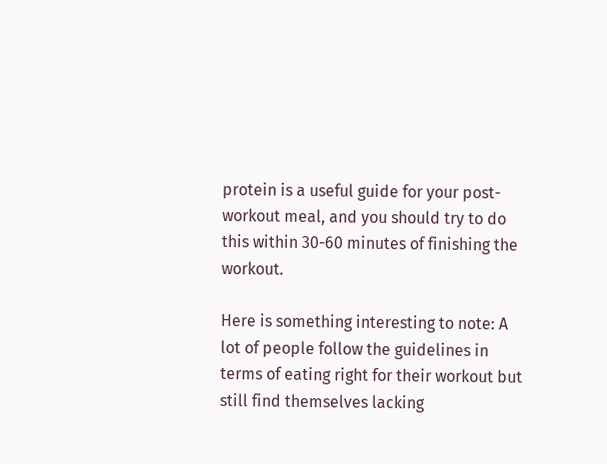protein is a useful guide for your post-workout meal, and you should try to do this within 30-60 minutes of finishing the workout.

Here is something interesting to note: A lot of people follow the guidelines in terms of eating right for their workout but still find themselves lacking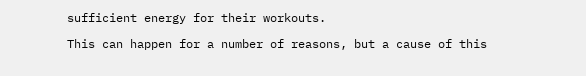sufficient energy for their workouts.

This can happen for a number of reasons, but a cause of this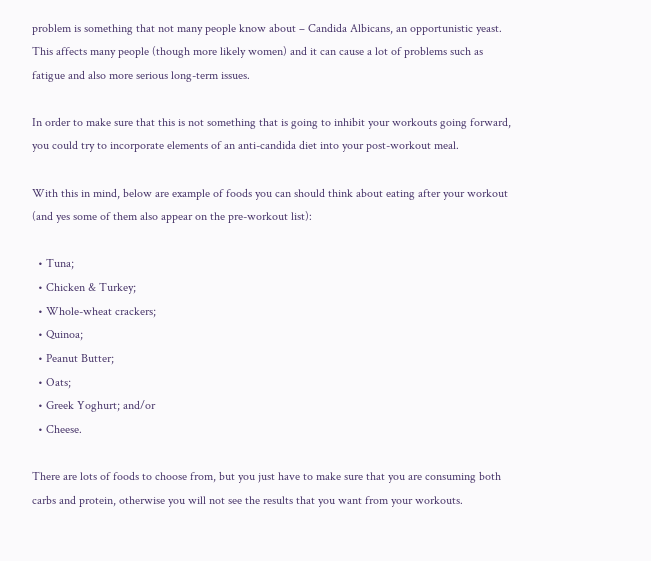problem is something that not many people know about – Candida Albicans, an opportunistic yeast. This affects many people (though more likely women) and it can cause a lot of problems such as fatigue and also more serious long-term issues.

In order to make sure that this is not something that is going to inhibit your workouts going forward, you could try to incorporate elements of an anti-candida diet into your post-workout meal.

With this in mind, below are example of foods you can should think about eating after your workout (and yes some of them also appear on the pre-workout list):

  • Tuna;
  • Chicken & Turkey;
  • Whole-wheat crackers;
  • Quinoa;
  • Peanut Butter;
  • Oats;
  • Greek Yoghurt; and/or
  • Cheese.

There are lots of foods to choose from, but you just have to make sure that you are consuming both carbs and protein, otherwise you will not see the results that you want from your workouts.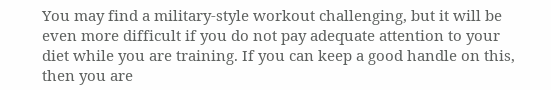You may find a military-style workout challenging, but it will be even more difficult if you do not pay adequate attention to your diet while you are training. If you can keep a good handle on this, then you are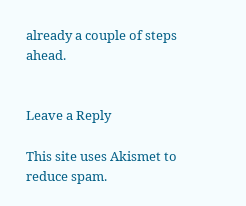already a couple of steps ahead.


Leave a Reply

This site uses Akismet to reduce spam.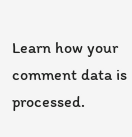Learn how your comment data is processed.